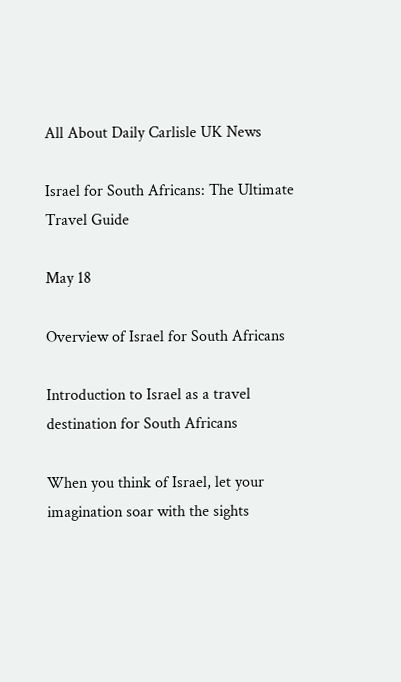All About Daily Carlisle UK News

Israel for South Africans: The Ultimate Travel Guide

May 18

Overview of Israel for South Africans

Introduction to Israel as a travel destination for South Africans

When you think of Israel, let your imagination soar with the sights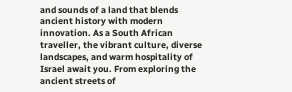and sounds of a land that blends ancient history with modern innovation. As a South African traveller, the vibrant culture, diverse landscapes, and warm hospitality of Israel await you. From exploring the ancient streets of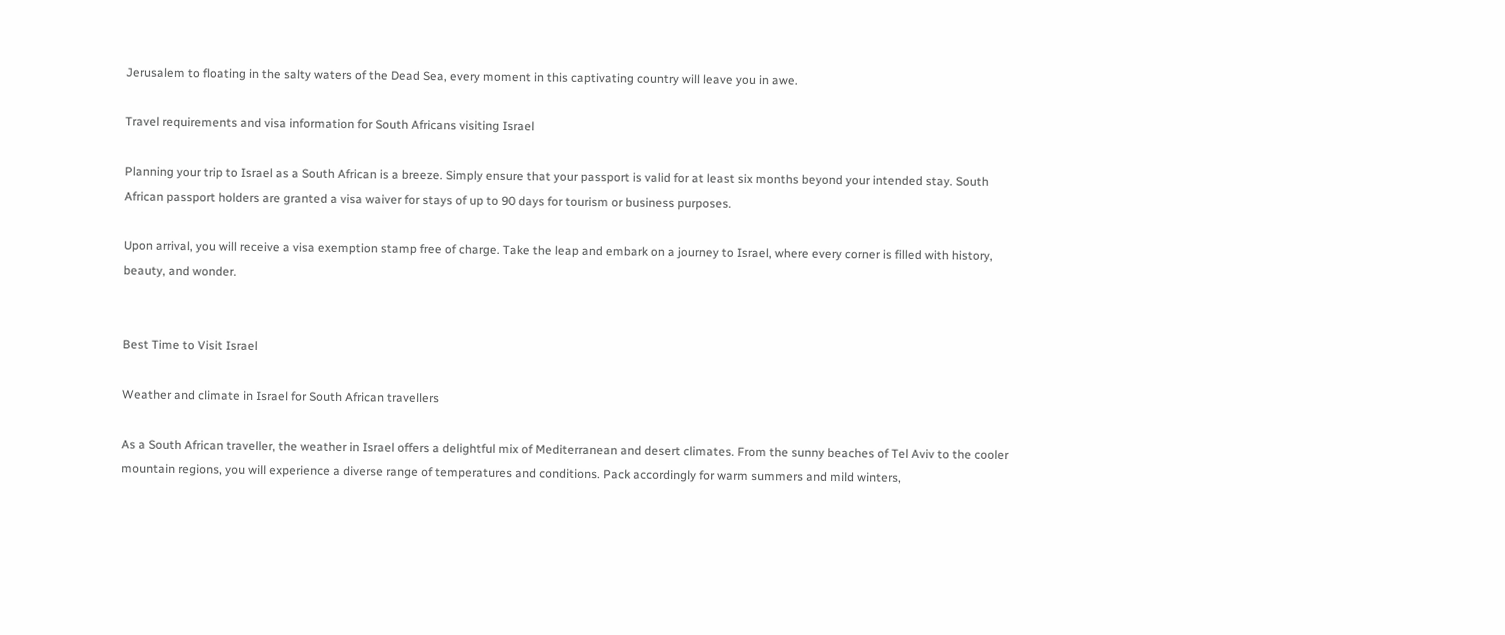Jerusalem to floating in the salty waters of the Dead Sea, every moment in this captivating country will leave you in awe.

Travel requirements and visa information for South Africans visiting Israel

Planning your trip to Israel as a South African is a breeze. Simply ensure that your passport is valid for at least six months beyond your intended stay. South African passport holders are granted a visa waiver for stays of up to 90 days for tourism or business purposes.

Upon arrival, you will receive a visa exemption stamp free of charge. Take the leap and embark on a journey to Israel, where every corner is filled with history, beauty, and wonder.


Best Time to Visit Israel

Weather and climate in Israel for South African travellers

As a South African traveller, the weather in Israel offers a delightful mix of Mediterranean and desert climates. From the sunny beaches of Tel Aviv to the cooler mountain regions, you will experience a diverse range of temperatures and conditions. Pack accordingly for warm summers and mild winters,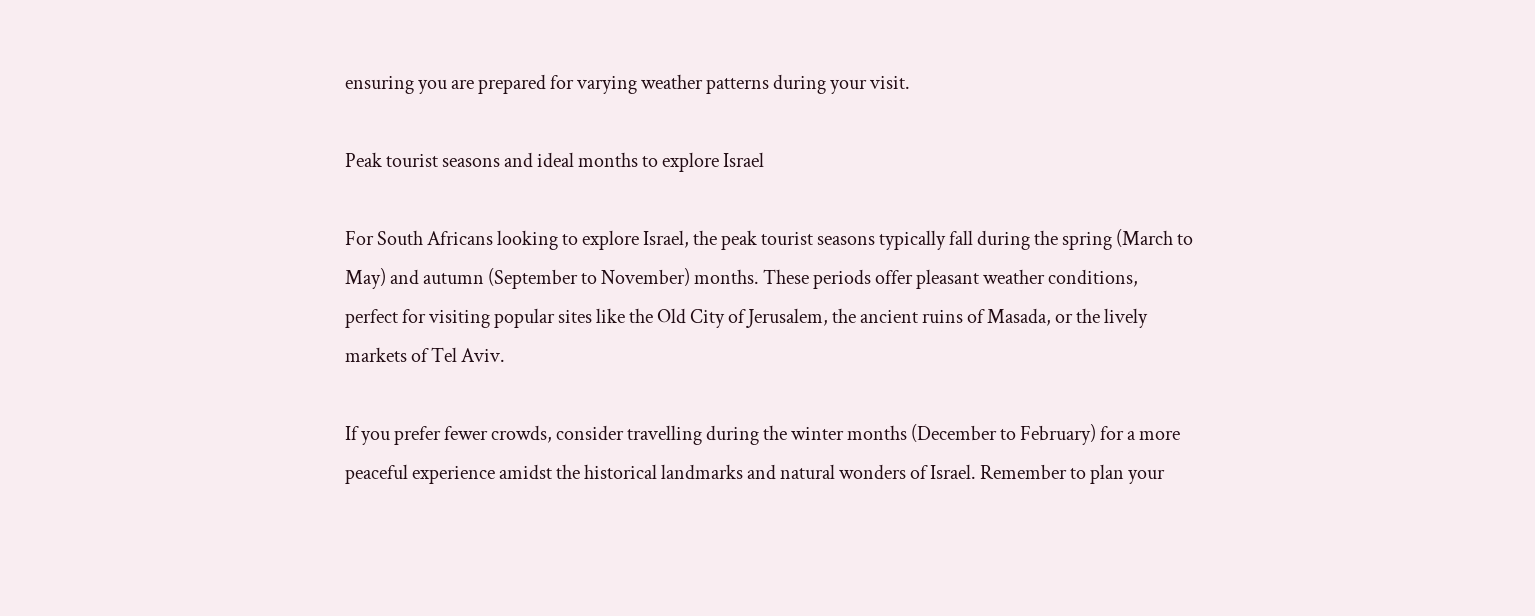ensuring you are prepared for varying weather patterns during your visit.

Peak tourist seasons and ideal months to explore Israel

For South Africans looking to explore Israel, the peak tourist seasons typically fall during the spring (March to May) and autumn (September to November) months. These periods offer pleasant weather conditions, perfect for visiting popular sites like the Old City of Jerusalem, the ancient ruins of Masada, or the lively markets of Tel Aviv.

If you prefer fewer crowds, consider travelling during the winter months (December to February) for a more peaceful experience amidst the historical landmarks and natural wonders of Israel. Remember to plan your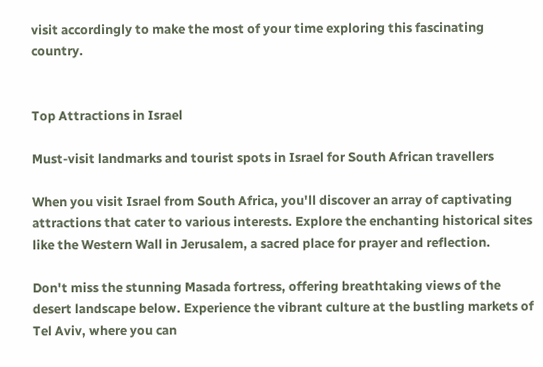visit accordingly to make the most of your time exploring this fascinating country.


Top Attractions in Israel

Must-visit landmarks and tourist spots in Israel for South African travellers

When you visit Israel from South Africa, you'll discover an array of captivating attractions that cater to various interests. Explore the enchanting historical sites like the Western Wall in Jerusalem, a sacred place for prayer and reflection.

Don't miss the stunning Masada fortress, offering breathtaking views of the desert landscape below. Experience the vibrant culture at the bustling markets of Tel Aviv, where you can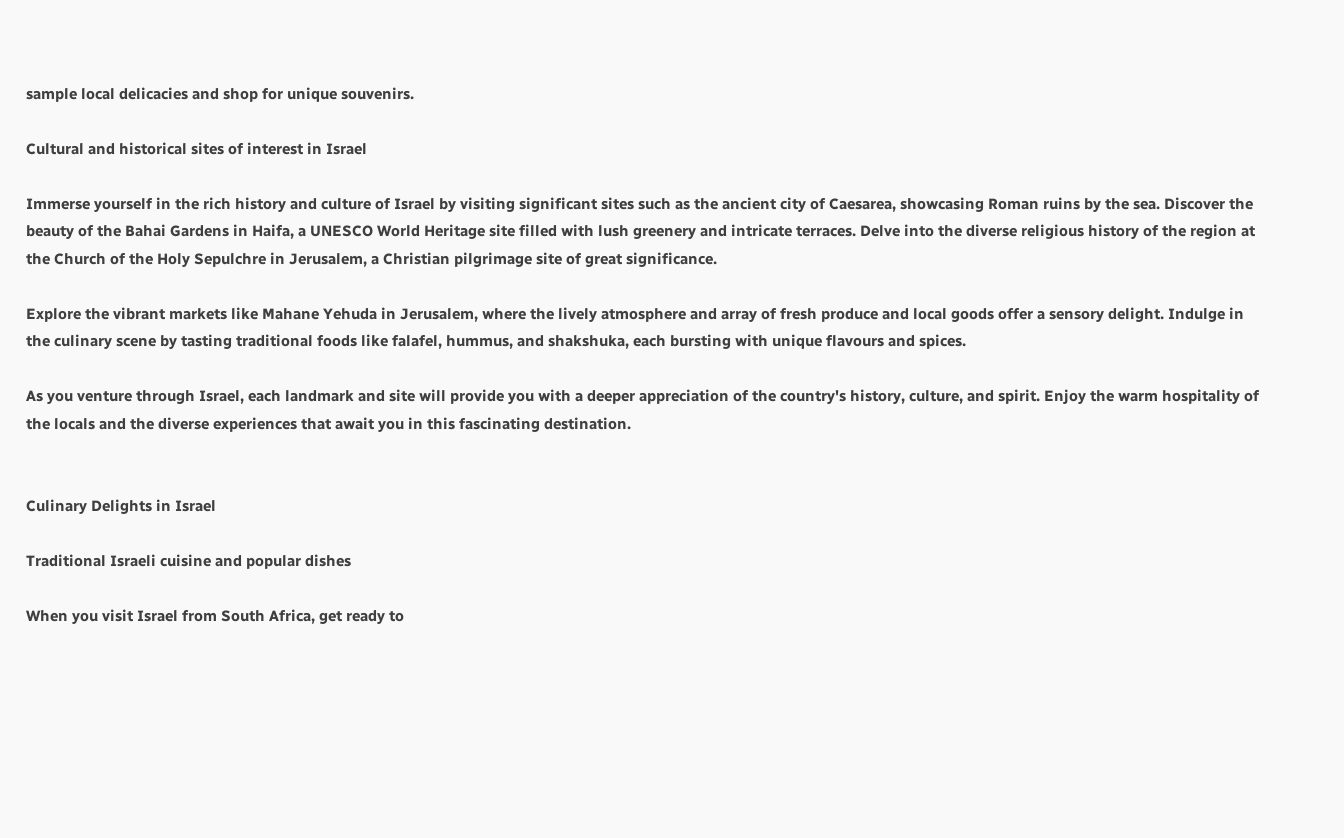sample local delicacies and shop for unique souvenirs.

Cultural and historical sites of interest in Israel

Immerse yourself in the rich history and culture of Israel by visiting significant sites such as the ancient city of Caesarea, showcasing Roman ruins by the sea. Discover the beauty of the Bahai Gardens in Haifa, a UNESCO World Heritage site filled with lush greenery and intricate terraces. Delve into the diverse religious history of the region at the Church of the Holy Sepulchre in Jerusalem, a Christian pilgrimage site of great significance.

Explore the vibrant markets like Mahane Yehuda in Jerusalem, where the lively atmosphere and array of fresh produce and local goods offer a sensory delight. Indulge in the culinary scene by tasting traditional foods like falafel, hummus, and shakshuka, each bursting with unique flavours and spices.

As you venture through Israel, each landmark and site will provide you with a deeper appreciation of the country's history, culture, and spirit. Enjoy the warm hospitality of the locals and the diverse experiences that await you in this fascinating destination.


Culinary Delights in Israel

Traditional Israeli cuisine and popular dishes

When you visit Israel from South Africa, get ready to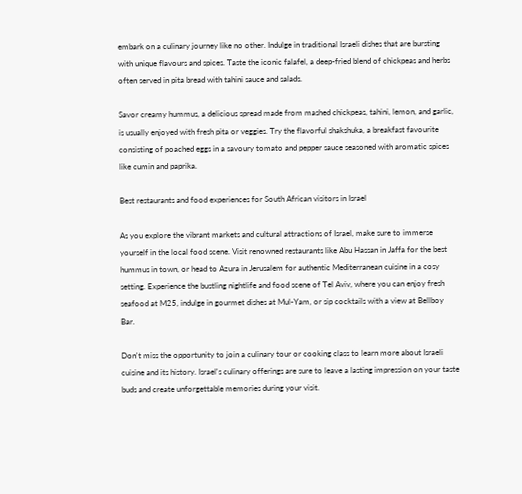embark on a culinary journey like no other. Indulge in traditional Israeli dishes that are bursting with unique flavours and spices. Taste the iconic falafel, a deep-fried blend of chickpeas and herbs often served in pita bread with tahini sauce and salads.

Savor creamy hummus, a delicious spread made from mashed chickpeas, tahini, lemon, and garlic, is usually enjoyed with fresh pita or veggies. Try the flavorful shakshuka, a breakfast favourite consisting of poached eggs in a savoury tomato and pepper sauce seasoned with aromatic spices like cumin and paprika.

Best restaurants and food experiences for South African visitors in Israel

As you explore the vibrant markets and cultural attractions of Israel, make sure to immerse yourself in the local food scene. Visit renowned restaurants like Abu Hassan in Jaffa for the best hummus in town, or head to Azura in Jerusalem for authentic Mediterranean cuisine in a cosy setting. Experience the bustling nightlife and food scene of Tel Aviv, where you can enjoy fresh seafood at M25, indulge in gourmet dishes at Mul-Yam, or sip cocktails with a view at Bellboy Bar.

Don't miss the opportunity to join a culinary tour or cooking class to learn more about Israeli cuisine and its history. Israel's culinary offerings are sure to leave a lasting impression on your taste buds and create unforgettable memories during your visit.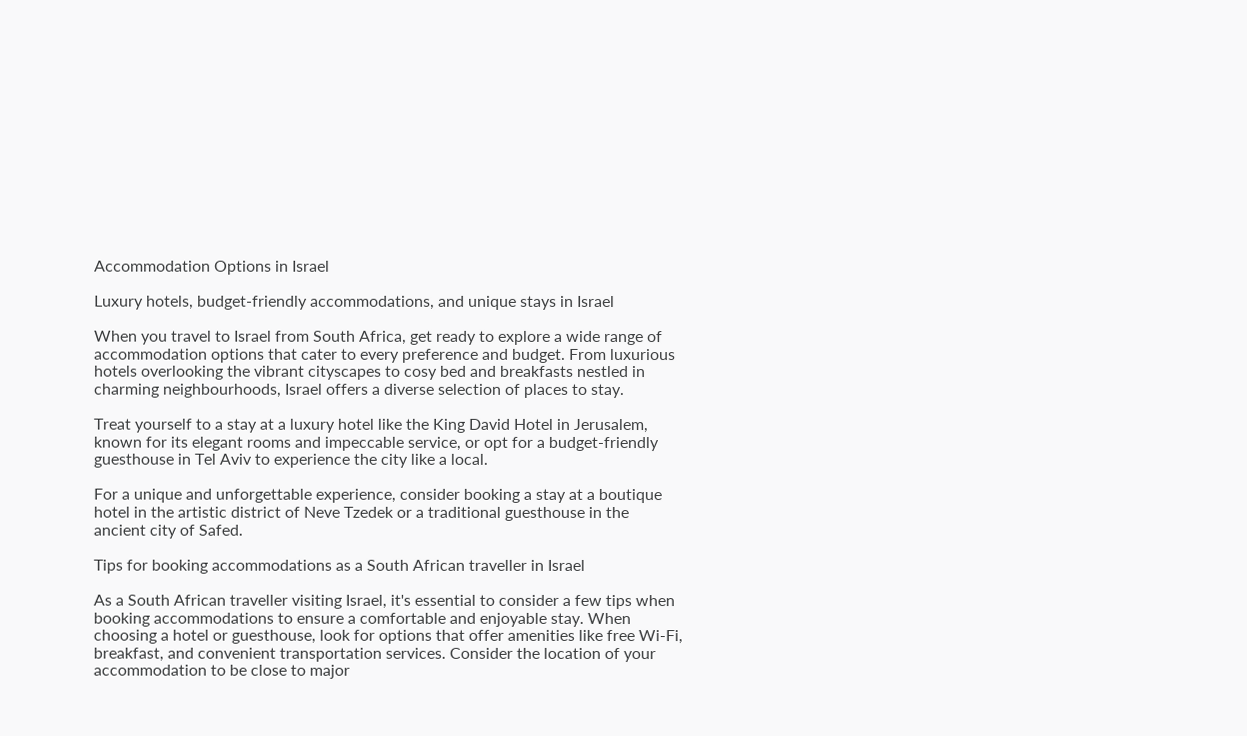Accommodation Options in Israel

Luxury hotels, budget-friendly accommodations, and unique stays in Israel

When you travel to Israel from South Africa, get ready to explore a wide range of accommodation options that cater to every preference and budget. From luxurious hotels overlooking the vibrant cityscapes to cosy bed and breakfasts nestled in charming neighbourhoods, Israel offers a diverse selection of places to stay.

Treat yourself to a stay at a luxury hotel like the King David Hotel in Jerusalem, known for its elegant rooms and impeccable service, or opt for a budget-friendly guesthouse in Tel Aviv to experience the city like a local.

For a unique and unforgettable experience, consider booking a stay at a boutique hotel in the artistic district of Neve Tzedek or a traditional guesthouse in the ancient city of Safed.

Tips for booking accommodations as a South African traveller in Israel

As a South African traveller visiting Israel, it's essential to consider a few tips when booking accommodations to ensure a comfortable and enjoyable stay. When choosing a hotel or guesthouse, look for options that offer amenities like free Wi-Fi, breakfast, and convenient transportation services. Consider the location of your accommodation to be close to major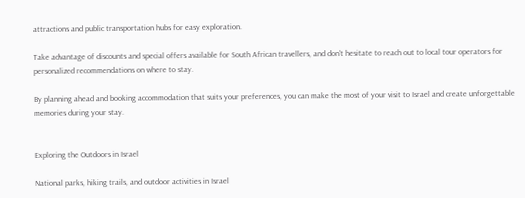attractions and public transportation hubs for easy exploration.

Take advantage of discounts and special offers available for South African travellers, and don't hesitate to reach out to local tour operators for personalized recommendations on where to stay.

By planning ahead and booking accommodation that suits your preferences, you can make the most of your visit to Israel and create unforgettable memories during your stay.


Exploring the Outdoors in Israel

National parks, hiking trails, and outdoor activities in Israel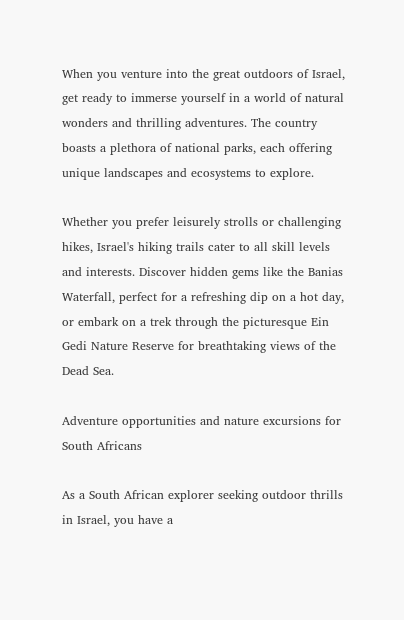When you venture into the great outdoors of Israel, get ready to immerse yourself in a world of natural wonders and thrilling adventures. The country boasts a plethora of national parks, each offering unique landscapes and ecosystems to explore.

Whether you prefer leisurely strolls or challenging hikes, Israel's hiking trails cater to all skill levels and interests. Discover hidden gems like the Banias Waterfall, perfect for a refreshing dip on a hot day, or embark on a trek through the picturesque Ein Gedi Nature Reserve for breathtaking views of the Dead Sea.

Adventure opportunities and nature excursions for South Africans

As a South African explorer seeking outdoor thrills in Israel, you have a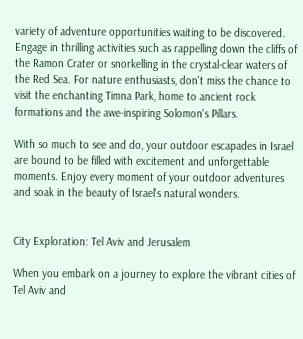variety of adventure opportunities waiting to be discovered. Engage in thrilling activities such as rappelling down the cliffs of the Ramon Crater or snorkelling in the crystal-clear waters of the Red Sea. For nature enthusiasts, don't miss the chance to visit the enchanting Timna Park, home to ancient rock formations and the awe-inspiring Solomon's Pillars.

With so much to see and do, your outdoor escapades in Israel are bound to be filled with excitement and unforgettable moments. Enjoy every moment of your outdoor adventures and soak in the beauty of Israel's natural wonders.


City Exploration: Tel Aviv and Jerusalem

When you embark on a journey to explore the vibrant cities of Tel Aviv and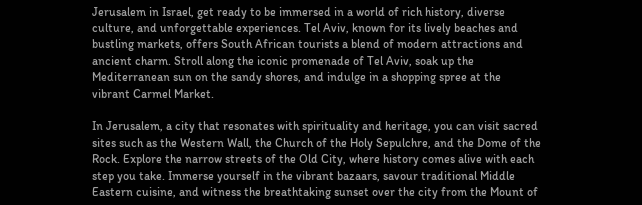Jerusalem in Israel, get ready to be immersed in a world of rich history, diverse culture, and unforgettable experiences. Tel Aviv, known for its lively beaches and bustling markets, offers South African tourists a blend of modern attractions and ancient charm. Stroll along the iconic promenade of Tel Aviv, soak up the Mediterranean sun on the sandy shores, and indulge in a shopping spree at the vibrant Carmel Market.

In Jerusalem, a city that resonates with spirituality and heritage, you can visit sacred sites such as the Western Wall, the Church of the Holy Sepulchre, and the Dome of the Rock. Explore the narrow streets of the Old City, where history comes alive with each step you take. Immerse yourself in the vibrant bazaars, savour traditional Middle Eastern cuisine, and witness the breathtaking sunset over the city from the Mount of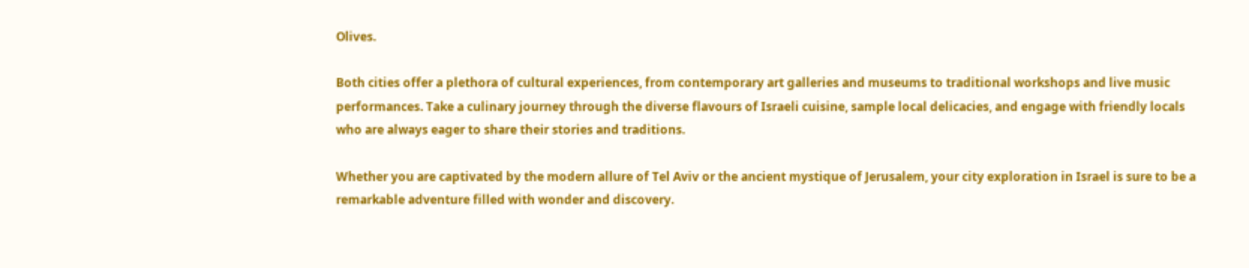Olives.

Both cities offer a plethora of cultural experiences, from contemporary art galleries and museums to traditional workshops and live music performances. Take a culinary journey through the diverse flavours of Israeli cuisine, sample local delicacies, and engage with friendly locals who are always eager to share their stories and traditions.

Whether you are captivated by the modern allure of Tel Aviv or the ancient mystique of Jerusalem, your city exploration in Israel is sure to be a remarkable adventure filled with wonder and discovery.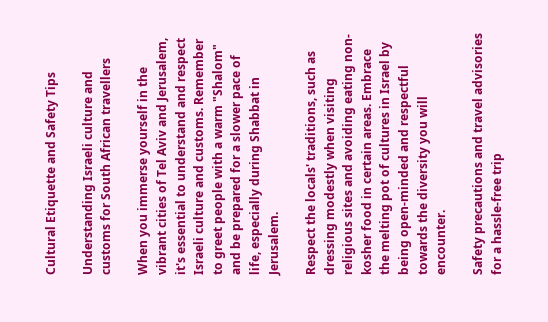Cultural Etiquette and Safety Tips

Understanding Israeli culture and customs for South African travellers

When you immerse yourself in the vibrant cities of Tel Aviv and Jerusalem, it's essential to understand and respect Israeli culture and customs. Remember to greet people with a warm "Shalom" and be prepared for a slower pace of life, especially during Shabbat in Jerusalem.

Respect the locals' traditions, such as dressing modestly when visiting religious sites and avoiding eating non-kosher food in certain areas. Embrace the melting pot of cultures in Israel by being open-minded and respectful towards the diversity you will encounter.

Safety precautions and travel advisories for a hassle-free trip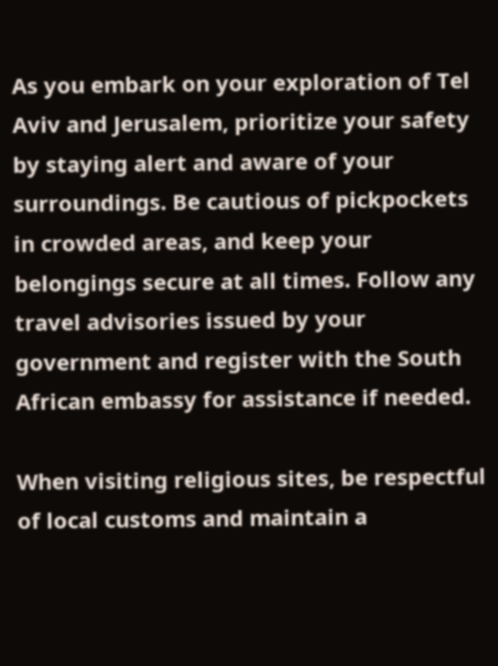As you embark on your exploration of Tel Aviv and Jerusalem, prioritize your safety by staying alert and aware of your surroundings. Be cautious of pickpockets in crowded areas, and keep your belongings secure at all times. Follow any travel advisories issued by your government and register with the South African embassy for assistance if needed.

When visiting religious sites, be respectful of local customs and maintain a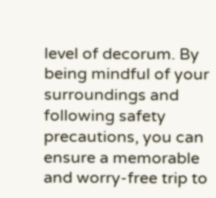level of decorum. By being mindful of your surroundings and following safety precautions, you can ensure a memorable and worry-free trip to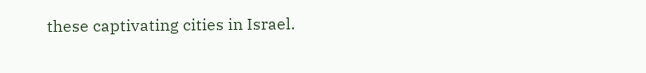these captivating cities in Israel.